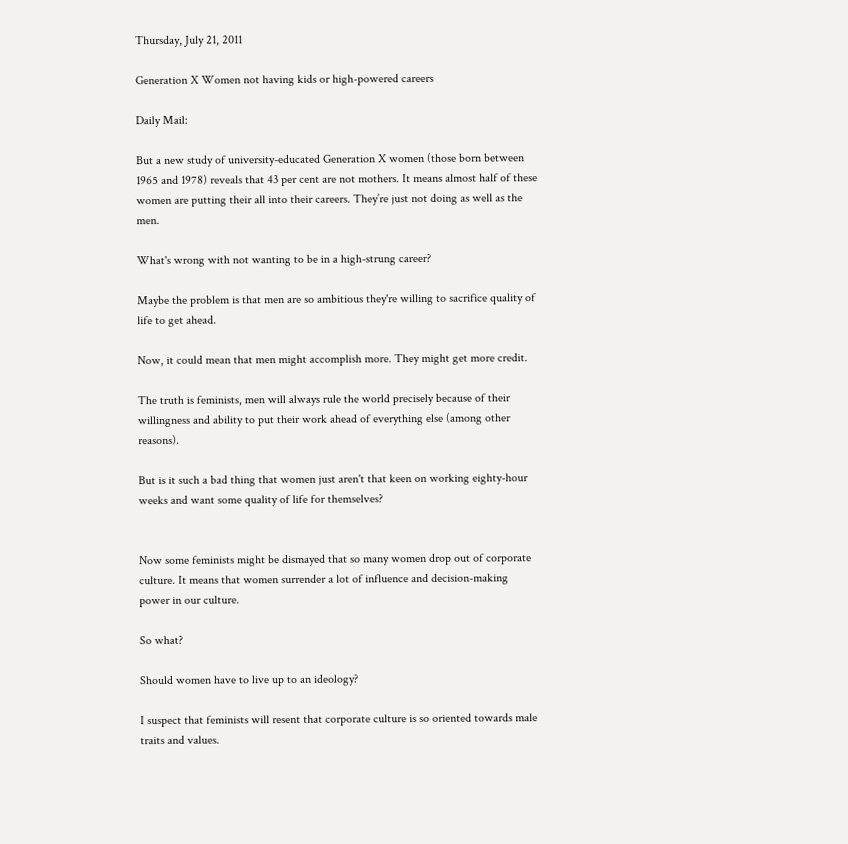Thursday, July 21, 2011

Generation X Women not having kids or high-powered careers

Daily Mail:

But a new study of university-educated Generation X women (those born between 1965 and 1978) reveals that 43 per cent are not mothers. It means almost half of these women are putting their all into their careers. They’re just not doing as well as the men.

What's wrong with not wanting to be in a high-strung career?

Maybe the problem is that men are so ambitious they're willing to sacrifice quality of life to get ahead.

Now, it could mean that men might accomplish more. They might get more credit.

The truth is feminists, men will always rule the world precisely because of their willingness and ability to put their work ahead of everything else (among other reasons).

But is it such a bad thing that women just aren't that keen on working eighty-hour weeks and want some quality of life for themselves?


Now some feminists might be dismayed that so many women drop out of corporate culture. It means that women surrender a lot of influence and decision-making power in our culture.

So what?

Should women have to live up to an ideology?

I suspect that feminists will resent that corporate culture is so oriented towards male traits and values.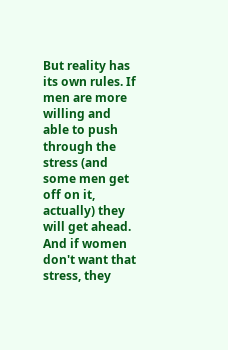But reality has its own rules. If men are more willing and able to push through the stress (and some men get off on it, actually) they will get ahead. And if women don't want that stress, they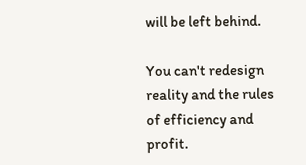will be left behind.

You can't redesign reality and the rules of efficiency and profit.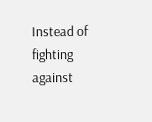Instead of fighting against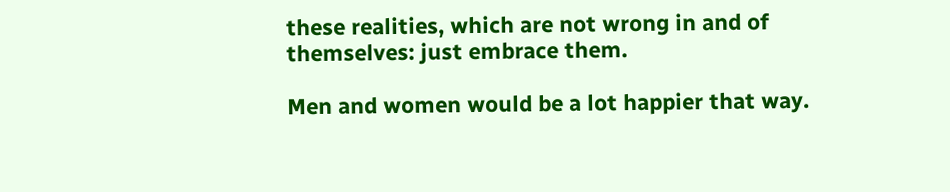these realities, which are not wrong in and of themselves: just embrace them.

Men and women would be a lot happier that way.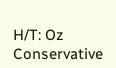H/T: Oz Conservative